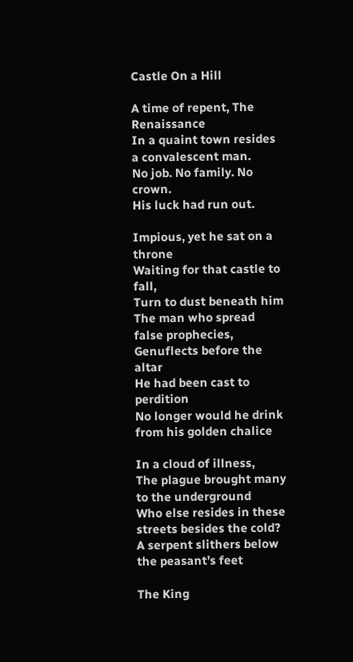Castle On a Hill

A time of repent, The Renaissance
In a quaint town resides a convalescent man.
No job. No family. No crown.
His luck had run out.

Impious, yet he sat on a throne
Waiting for that castle to fall,
Turn to dust beneath him
The man who spread false prophecies,
Genuflects before the altar
He had been cast to perdition
No longer would he drink from his golden chalice

In a cloud of illness,
The plague brought many to the underground
Who else resides in these streets besides the cold?
A serpent slithers below the peasant’s feet

The King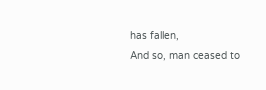has fallen,
And so, man ceased to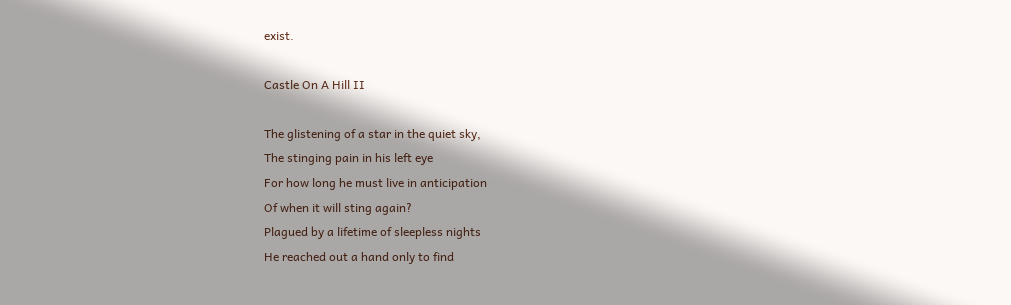exist.

Castle On A Hill II

The glistening of a star in the quiet sky,
The stinging pain in his left eye
For how long he must live in anticipation
Of when it will sting again?
Plagued by a lifetime of sleepless nights
He reached out a hand only to find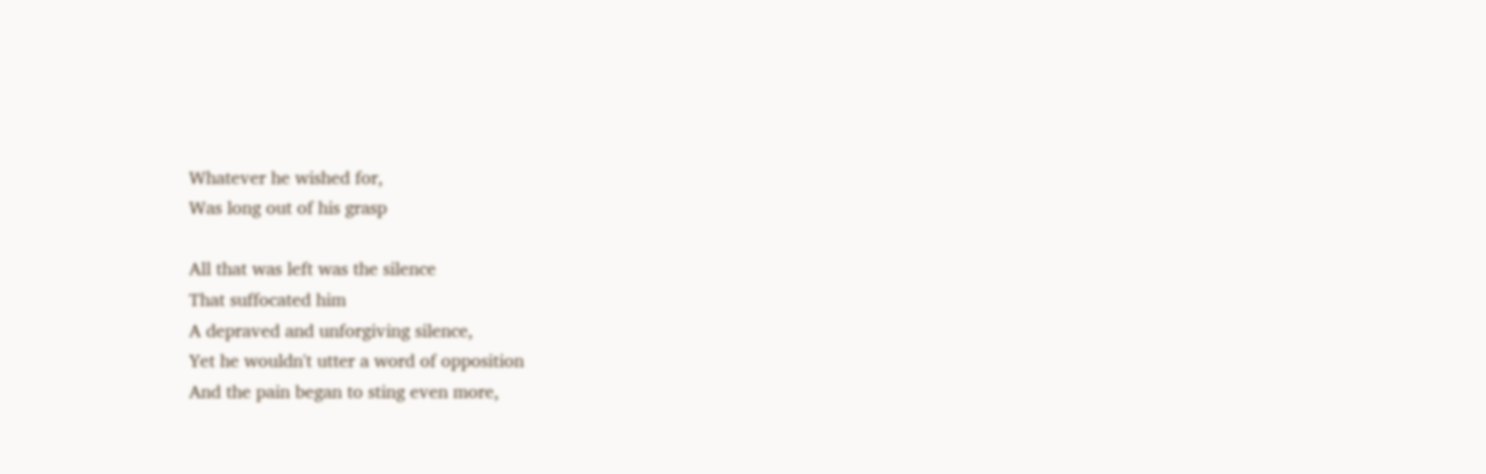Whatever he wished for,
Was long out of his grasp

All that was left was the silence
That suffocated him
A depraved and unforgiving silence,
Yet he wouldn't utter a word of opposition
And the pain began to sting even more,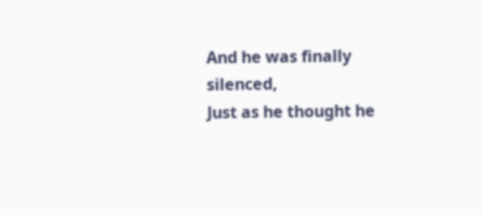And he was finally silenced,
Just as he thought he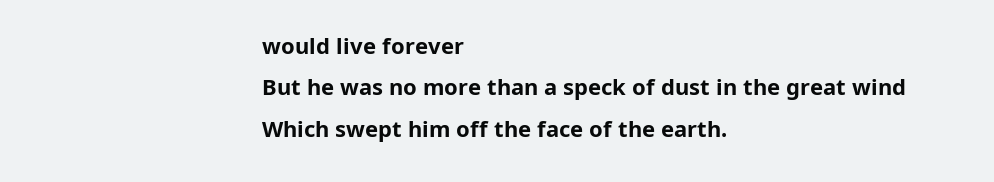would live forever
But he was no more than a speck of dust in the great wind
Which swept him off the face of the earth.